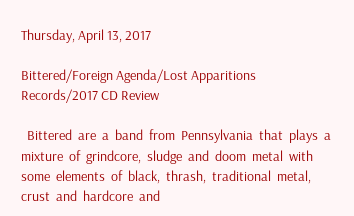Thursday, April 13, 2017

Bittered/Foreign Agenda/Lost Apparitions Records/2017 CD Review

  Bittered  are  a  band  from  Pennsylvania  that  plays  a  mixture  of  grindcore,  sludge  and  doom  metal  with  some  elements  of  black,  thrash,  traditional  metal,  crust  and  hardcore  and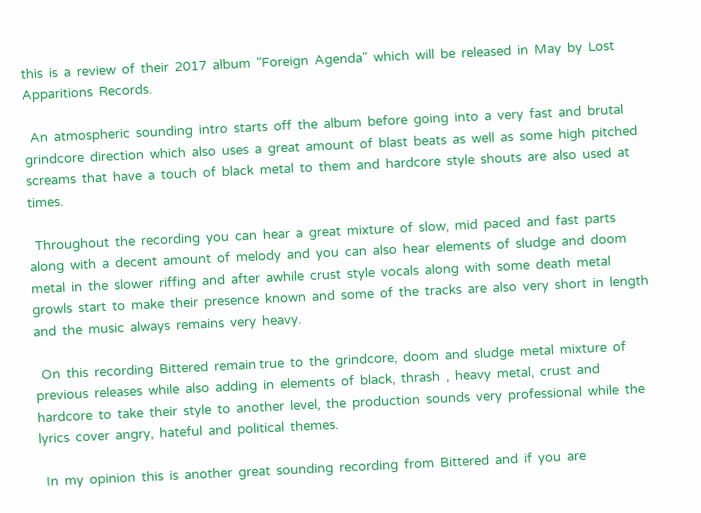this  is  a  review  of  their  2017  album  "Foreign  Agenda"  which  will  be  released  in  May  by  Lost  Apparitions  Records.

  An  atmospheric  sounding  intro  starts  off  the  album  before  going  into  a  very  fast  and  brutal  grindcore  direction  which  also  uses  a  great  amount  of  blast  beats  as  well  as  some  high  pitched  screams  that  have  a  touch  of  black  metal  to  them  and  hardcore  style  shouts  are  also  used  at  times.

  Throughout  the  recording  you  can  hear  a  great  mixture  of  slow,  mid  paced  and  fast  parts  along  with  a  decent  amount  of  melody  and  you  can  also  hear  elements  of  sludge  and  doom  metal  in  the  slower  riffing  and  after  awhile  crust  style  vocals  along  with  some  death  metal  growls  start  to  make  their  presence  known  and  some  of  the  tracks  are  also  very  short  in  length  and  the  music  always  remains  very  heavy.

  On  this  recording  Bittered  remain true  to  the  grindcore,  doom  and  sludge  metal  mixture  of  previous  releases  while  also  adding  in  elements  of  black,  thrash  ,  heavy  metal,  crust  and  hardcore  to  take  their  style  to  another  level,  the  production  sounds  very  professional  while  the  lyrics  cover  angry,  hateful  and  political  themes.

  In  my  opinion  this  is  another  great  sounding  recording  from  Bittered  and  if  you  are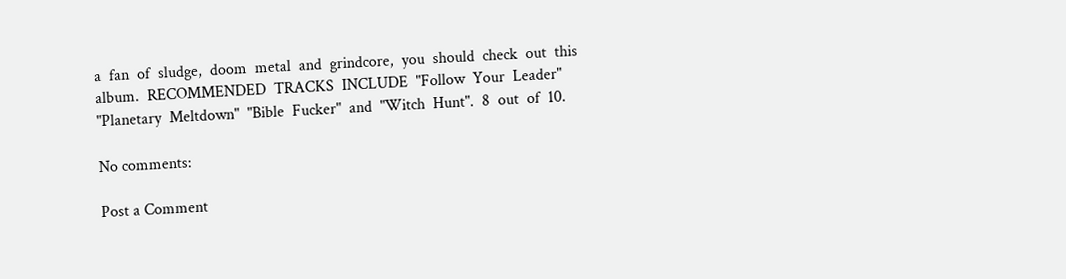a  fan  of  sludge,  doom  metal  and  grindcore,  you  should  check  out  this  album.  RECOMMENDED  TRACKS  INCLUDE  "Follow  Your  Leader"  "Planetary  Meltdown"  "Bible  Fucker"  and  "Witch  Hunt".  8  out  of  10.

No comments:

Post a Comment